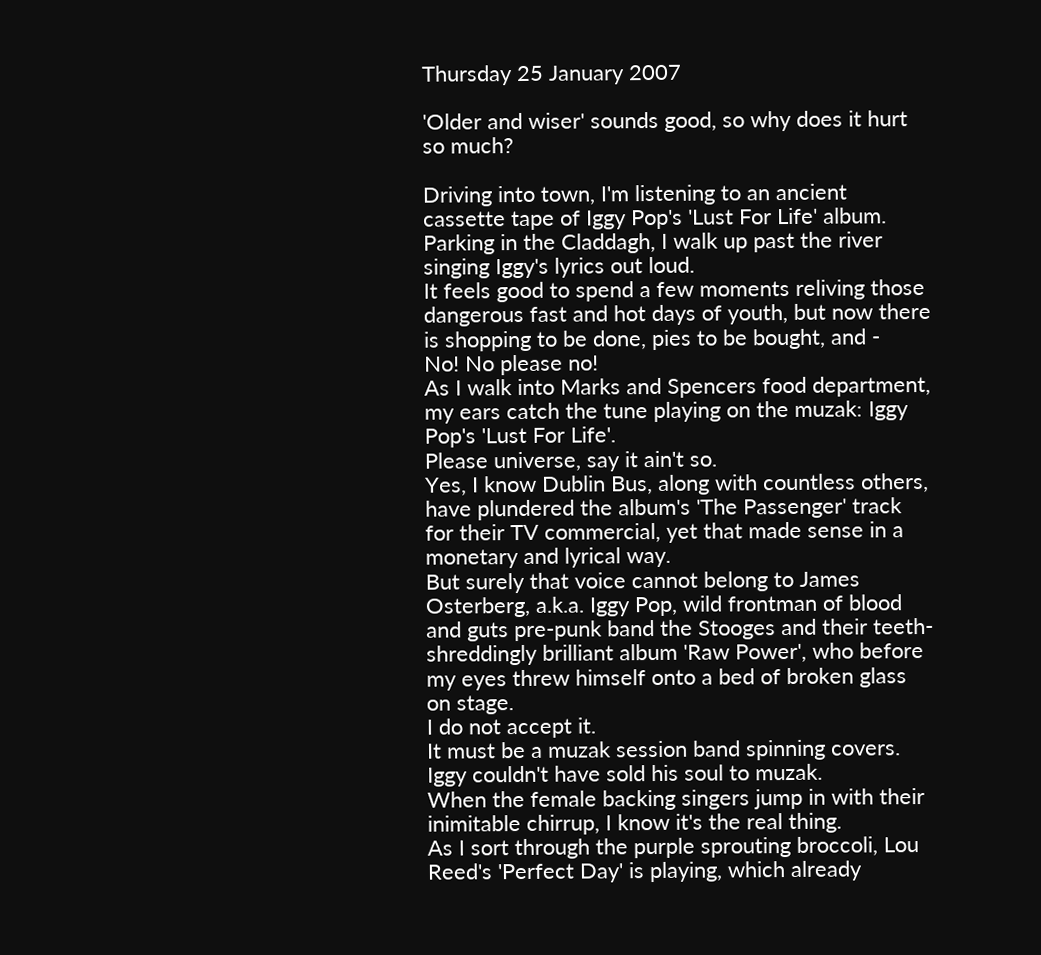Thursday 25 January 2007

'Older and wiser' sounds good, so why does it hurt so much?

Driving into town, I'm listening to an ancient cassette tape of Iggy Pop's 'Lust For Life' album. Parking in the Claddagh, I walk up past the river singing Iggy's lyrics out loud.
It feels good to spend a few moments reliving those dangerous fast and hot days of youth, but now there is shopping to be done, pies to be bought, and -
No! No please no!
As I walk into Marks and Spencers food department, my ears catch the tune playing on the muzak: Iggy Pop's 'Lust For Life'.
Please universe, say it ain't so.
Yes, I know Dublin Bus, along with countless others, have plundered the album's 'The Passenger' track for their TV commercial, yet that made sense in a monetary and lyrical way.
But surely that voice cannot belong to James Osterberg, a.k.a. Iggy Pop, wild frontman of blood and guts pre-punk band the Stooges and their teeth-shreddingly brilliant album 'Raw Power', who before my eyes threw himself onto a bed of broken glass on stage.
I do not accept it.
It must be a muzak session band spinning covers. Iggy couldn't have sold his soul to muzak.
When the female backing singers jump in with their inimitable chirrup, I know it's the real thing.
As I sort through the purple sprouting broccoli, Lou Reed's 'Perfect Day' is playing, which already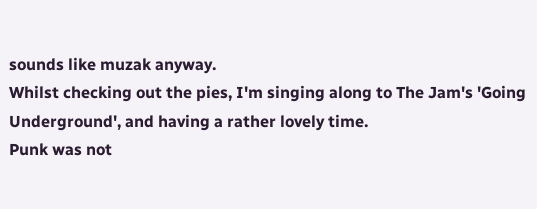sounds like muzak anyway.
Whilst checking out the pies, I'm singing along to The Jam's 'Going Underground', and having a rather lovely time.
Punk was not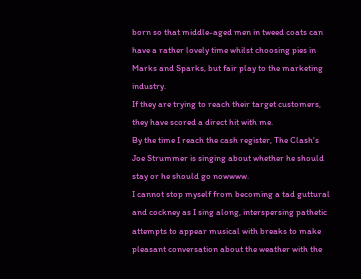born so that middle-aged men in tweed coats can have a rather lovely time whilst choosing pies in Marks and Sparks, but fair play to the marketing industry.
If they are trying to reach their target customers, they have scored a direct hit with me.
By the time I reach the cash register, The Clash's Joe Strummer is singing about whether he should stay or he should go nowwww.
I cannot stop myself from becoming a tad guttural and cockney as I sing along, interspersing pathetic attempts to appear musical with breaks to make pleasant conversation about the weather with the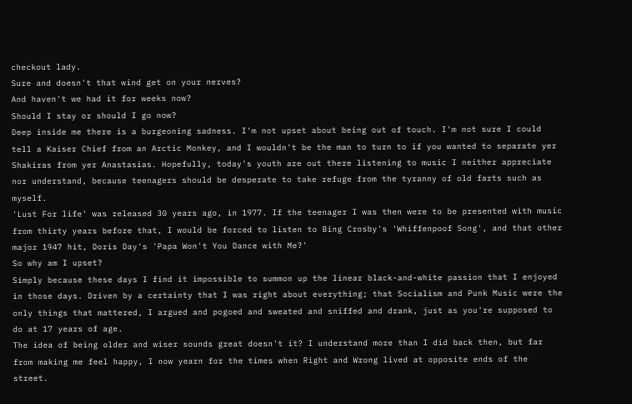checkout lady.
Sure and doesn't that wind get on your nerves?
And haven't we had it for weeks now?
Should I stay or should I go now?
Deep inside me there is a burgeoning sadness. I'm not upset about being out of touch. I'm not sure I could tell a Kaiser Chief from an Arctic Monkey, and I wouldn't be the man to turn to if you wanted to separate yer Shakiras from yer Anastasias. Hopefully, today's youth are out there listening to music I neither appreciate nor understand, because teenagers should be desperate to take refuge from the tyranny of old farts such as myself.
'Lust For life' was released 30 years ago, in 1977. If the teenager I was then were to be presented with music from thirty years before that, I would be forced to listen to Bing Crosby's 'Whiffenpoof Song', and that other major 1947 hit, Doris Day's 'Papa Won't You Dance with Me?'
So why am I upset?
Simply because these days I find it impossible to summon up the linear black-and-white passion that I enjoyed in those days. Driven by a certainty that I was right about everything; that Socialism and Punk Music were the only things that mattered, I argued and pogoed and sweated and sniffed and drank, just as you're supposed to do at 17 years of age.
The idea of being older and wiser sounds great doesn't it? I understand more than I did back then, but far from making me feel happy, I now yearn for the times when Right and Wrong lived at opposite ends of the street.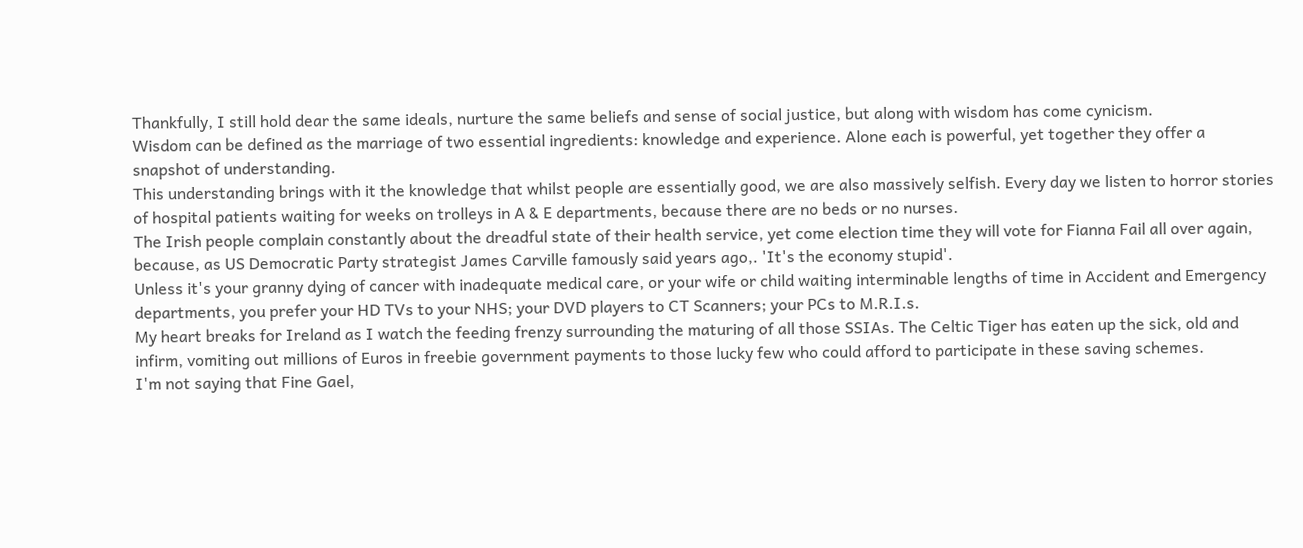Thankfully, I still hold dear the same ideals, nurture the same beliefs and sense of social justice, but along with wisdom has come cynicism.
Wisdom can be defined as the marriage of two essential ingredients: knowledge and experience. Alone each is powerful, yet together they offer a snapshot of understanding.
This understanding brings with it the knowledge that whilst people are essentially good, we are also massively selfish. Every day we listen to horror stories of hospital patients waiting for weeks on trolleys in A & E departments, because there are no beds or no nurses.
The Irish people complain constantly about the dreadful state of their health service, yet come election time they will vote for Fianna Fail all over again, because, as US Democratic Party strategist James Carville famously said years ago,. 'It's the economy stupid'.
Unless it's your granny dying of cancer with inadequate medical care, or your wife or child waiting interminable lengths of time in Accident and Emergency departments, you prefer your HD TVs to your NHS; your DVD players to CT Scanners; your PCs to M.R.I.s.
My heart breaks for Ireland as I watch the feeding frenzy surrounding the maturing of all those SSIAs. The Celtic Tiger has eaten up the sick, old and infirm, vomiting out millions of Euros in freebie government payments to those lucky few who could afford to participate in these saving schemes.
I'm not saying that Fine Gael,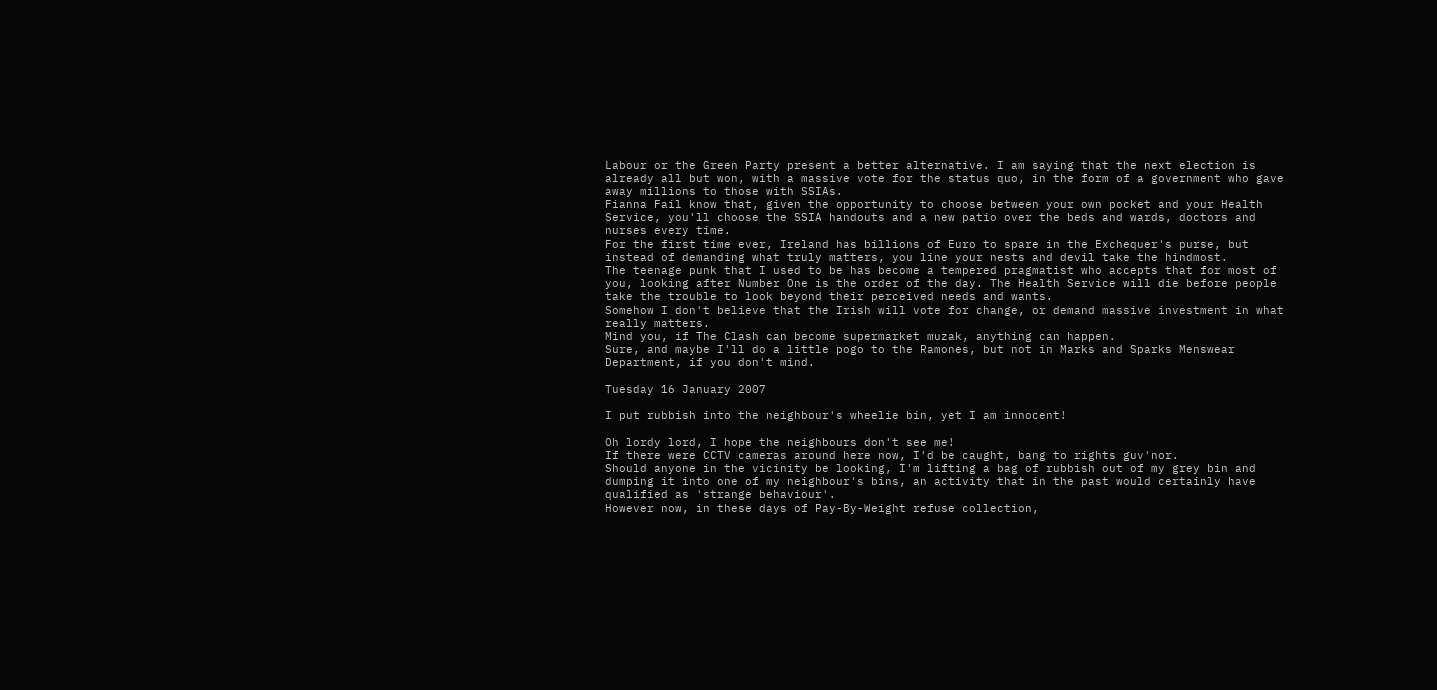Labour or the Green Party present a better alternative. I am saying that the next election is already all but won, with a massive vote for the status quo, in the form of a government who gave away millions to those with SSIAs.
Fianna Fail know that, given the opportunity to choose between your own pocket and your Health Service, you'll choose the SSIA handouts and a new patio over the beds and wards, doctors and nurses every time.
For the first time ever, Ireland has billions of Euro to spare in the Exchequer's purse, but instead of demanding what truly matters, you line your nests and devil take the hindmost.
The teenage punk that I used to be has become a tempered pragmatist who accepts that for most of you, looking after Number One is the order of the day. The Health Service will die before people take the trouble to look beyond their perceived needs and wants.
Somehow I don't believe that the Irish will vote for change, or demand massive investment in what really matters.
Mind you, if The Clash can become supermarket muzak, anything can happen.
Sure, and maybe I'll do a little pogo to the Ramones, but not in Marks and Sparks Menswear Department, if you don't mind.

Tuesday 16 January 2007

I put rubbish into the neighbour's wheelie bin, yet I am innocent!

Oh lordy lord, I hope the neighbours don't see me!
If there were CCTV cameras around here now, I'd be caught, bang to rights guv'nor.
Should anyone in the vicinity be looking, I'm lifting a bag of rubbish out of my grey bin and dumping it into one of my neighbour's bins, an activity that in the past would certainly have qualified as 'strange behaviour'.
However now, in these days of Pay-By-Weight refuse collection,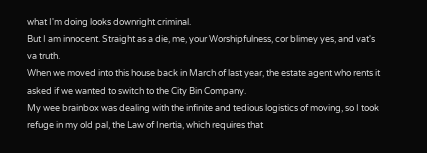what I'm doing looks downright criminal.
But I am innocent. Straight as a die, me, your Worshipfulness, cor blimey yes, and vat's va truth.
When we moved into this house back in March of last year, the estate agent who rents it asked if we wanted to switch to the City Bin Company.
My wee brainbox was dealing with the infinite and tedious logistics of moving, so I took refuge in my old pal, the Law of Inertia, which requires that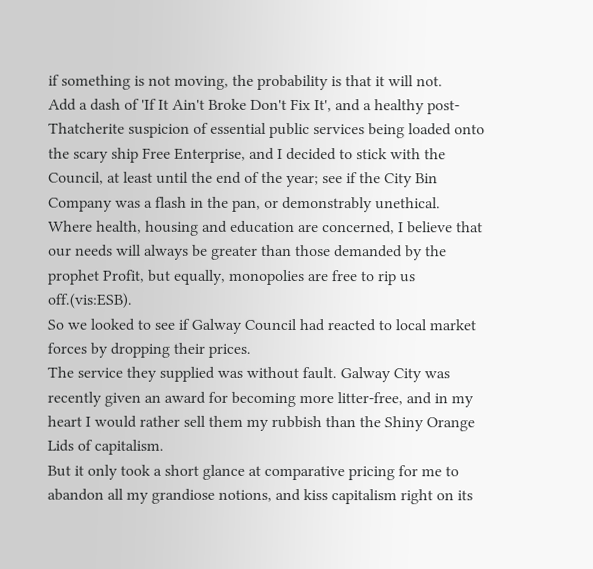if something is not moving, the probability is that it will not.
Add a dash of 'If It Ain't Broke Don't Fix It', and a healthy post-Thatcherite suspicion of essential public services being loaded onto the scary ship Free Enterprise, and I decided to stick with the Council, at least until the end of the year; see if the City Bin Company was a flash in the pan, or demonstrably unethical.
Where health, housing and education are concerned, I believe that our needs will always be greater than those demanded by the prophet Profit, but equally, monopolies are free to rip us off.(vis:ESB).
So we looked to see if Galway Council had reacted to local market forces by dropping their prices.
The service they supplied was without fault. Galway City was recently given an award for becoming more litter-free, and in my heart I would rather sell them my rubbish than the Shiny Orange Lids of capitalism.
But it only took a short glance at comparative pricing for me to abandon all my grandiose notions, and kiss capitalism right on its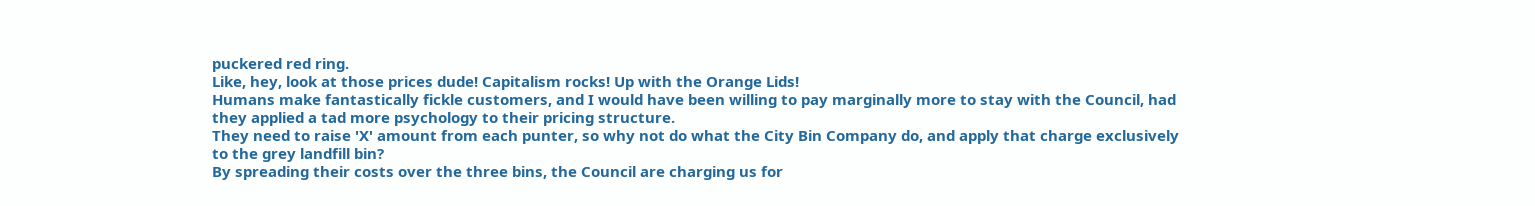puckered red ring.
Like, hey, look at those prices dude! Capitalism rocks! Up with the Orange Lids!
Humans make fantastically fickle customers, and I would have been willing to pay marginally more to stay with the Council, had they applied a tad more psychology to their pricing structure.
They need to raise 'X' amount from each punter, so why not do what the City Bin Company do, and apply that charge exclusively to the grey landfill bin?
By spreading their costs over the three bins, the Council are charging us for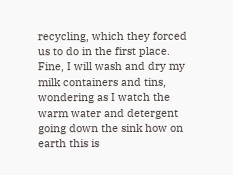recycling, which they forced us to do in the first place.
Fine, I will wash and dry my milk containers and tins, wondering as I watch the warm water and detergent going down the sink how on earth this is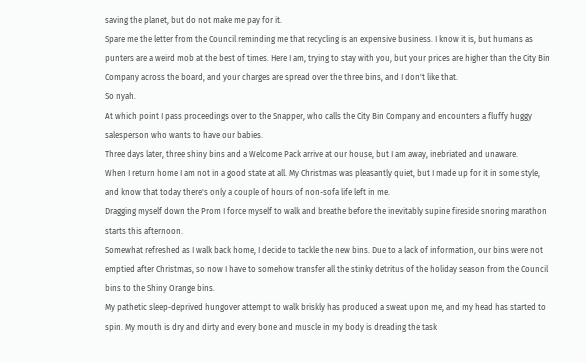saving the planet, but do not make me pay for it.
Spare me the letter from the Council reminding me that recycling is an expensive business. I know it is, but humans as punters are a weird mob at the best of times. Here I am, trying to stay with you, but your prices are higher than the City Bin Company across the board, and your charges are spread over the three bins, and I don't like that.
So nyah.
At which point I pass proceedings over to the Snapper, who calls the City Bin Company and encounters a fluffy huggy salesperson who wants to have our babies.
Three days later, three shiny bins and a Welcome Pack arrive at our house, but I am away, inebriated and unaware.
When I return home I am not in a good state at all. My Christmas was pleasantly quiet, but I made up for it in some style, and know that today there's only a couple of hours of non-sofa life left in me.
Dragging myself down the Prom I force myself to walk and breathe before the inevitably supine fireside snoring marathon starts this afternoon.
Somewhat refreshed as I walk back home, I decide to tackle the new bins. Due to a lack of information, our bins were not emptied after Christmas, so now I have to somehow transfer all the stinky detritus of the holiday season from the Council bins to the Shiny Orange bins.
My pathetic sleep-deprived hungover attempt to walk briskly has produced a sweat upon me, and my head has started to spin. My mouth is dry and dirty and every bone and muscle in my body is dreading the task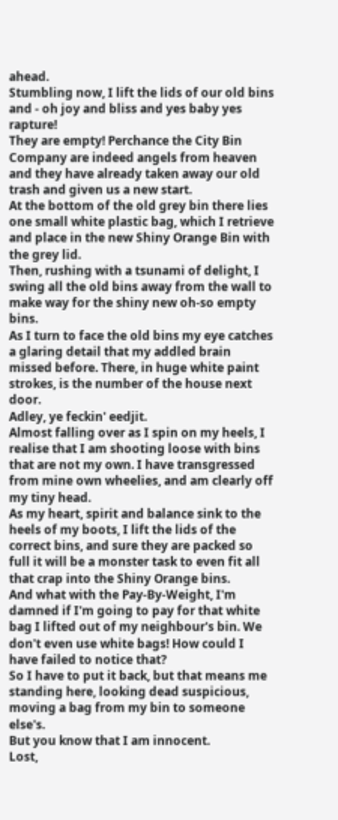ahead.
Stumbling now, I lift the lids of our old bins and - oh joy and bliss and yes baby yes rapture!
They are empty! Perchance the City Bin Company are indeed angels from heaven and they have already taken away our old trash and given us a new start.
At the bottom of the old grey bin there lies one small white plastic bag, which I retrieve and place in the new Shiny Orange Bin with the grey lid.
Then, rushing with a tsunami of delight, I swing all the old bins away from the wall to make way for the shiny new oh-so empty bins.
As I turn to face the old bins my eye catches a glaring detail that my addled brain missed before. There, in huge white paint strokes, is the number of the house next door.
Adley, ye feckin' eedjit.
Almost falling over as I spin on my heels, I realise that I am shooting loose with bins that are not my own. I have transgressed from mine own wheelies, and am clearly off my tiny head.
As my heart, spirit and balance sink to the heels of my boots, I lift the lids of the correct bins, and sure they are packed so full it will be a monster task to even fit all that crap into the Shiny Orange bins.
And what with the Pay-By-Weight, I'm damned if I'm going to pay for that white bag I lifted out of my neighbour's bin. We don't even use white bags! How could I have failed to notice that?
So I have to put it back, but that means me standing here, looking dead suspicious, moving a bag from my bin to someone else's.
But you know that I am innocent.
Lost,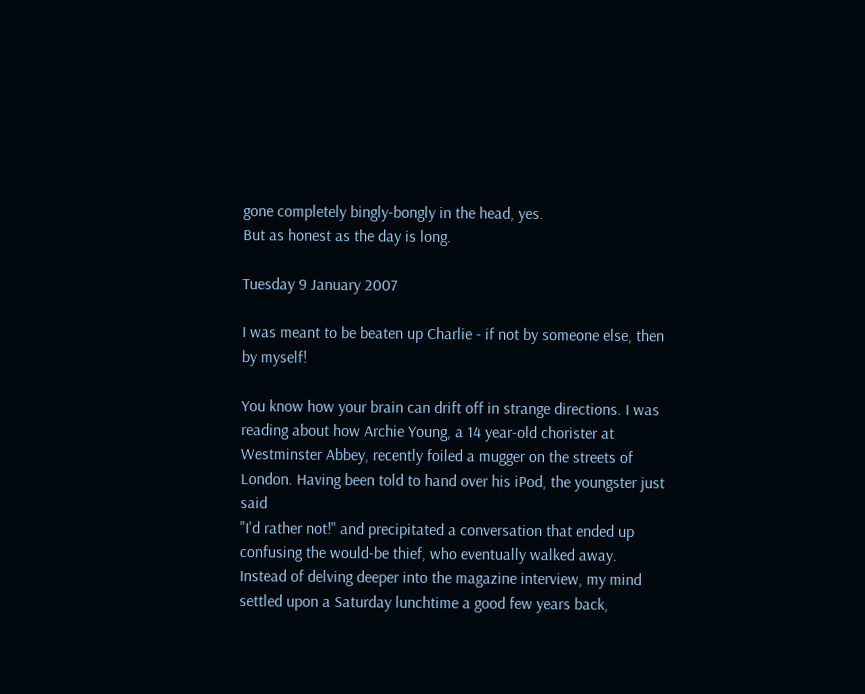gone completely bingly-bongly in the head, yes.
But as honest as the day is long.

Tuesday 9 January 2007

I was meant to be beaten up Charlie - if not by someone else, then by myself!

You know how your brain can drift off in strange directions. I was reading about how Archie Young, a 14 year-old chorister at Westminster Abbey, recently foiled a mugger on the streets of London. Having been told to hand over his iPod, the youngster just said
"I'd rather not!" and precipitated a conversation that ended up confusing the would-be thief, who eventually walked away.
Instead of delving deeper into the magazine interview, my mind settled upon a Saturday lunchtime a good few years back,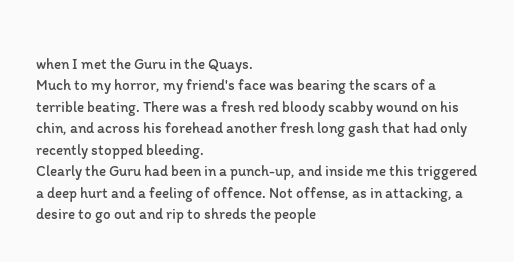when I met the Guru in the Quays.
Much to my horror, my friend's face was bearing the scars of a terrible beating. There was a fresh red bloody scabby wound on his chin, and across his forehead another fresh long gash that had only recently stopped bleeding.
Clearly the Guru had been in a punch-up, and inside me this triggered a deep hurt and a feeling of offence. Not offense, as in attacking, a desire to go out and rip to shreds the people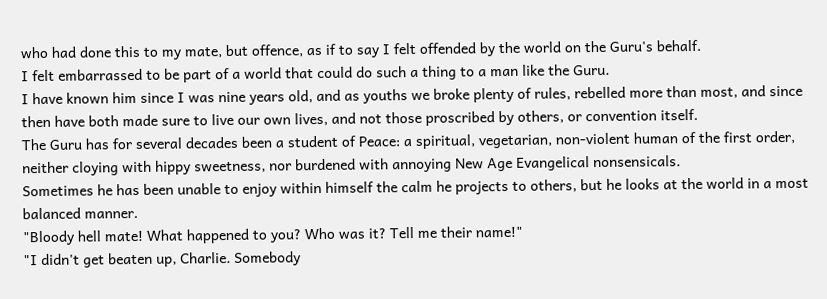who had done this to my mate, but offence, as if to say I felt offended by the world on the Guru's behalf.
I felt embarrassed to be part of a world that could do such a thing to a man like the Guru.
I have known him since I was nine years old, and as youths we broke plenty of rules, rebelled more than most, and since then have both made sure to live our own lives, and not those proscribed by others, or convention itself.
The Guru has for several decades been a student of Peace: a spiritual, vegetarian, non-violent human of the first order, neither cloying with hippy sweetness, nor burdened with annoying New Age Evangelical nonsensicals.
Sometimes he has been unable to enjoy within himself the calm he projects to others, but he looks at the world in a most balanced manner.
"Bloody hell mate! What happened to you? Who was it? Tell me their name!"
"I didn't get beaten up, Charlie. Somebody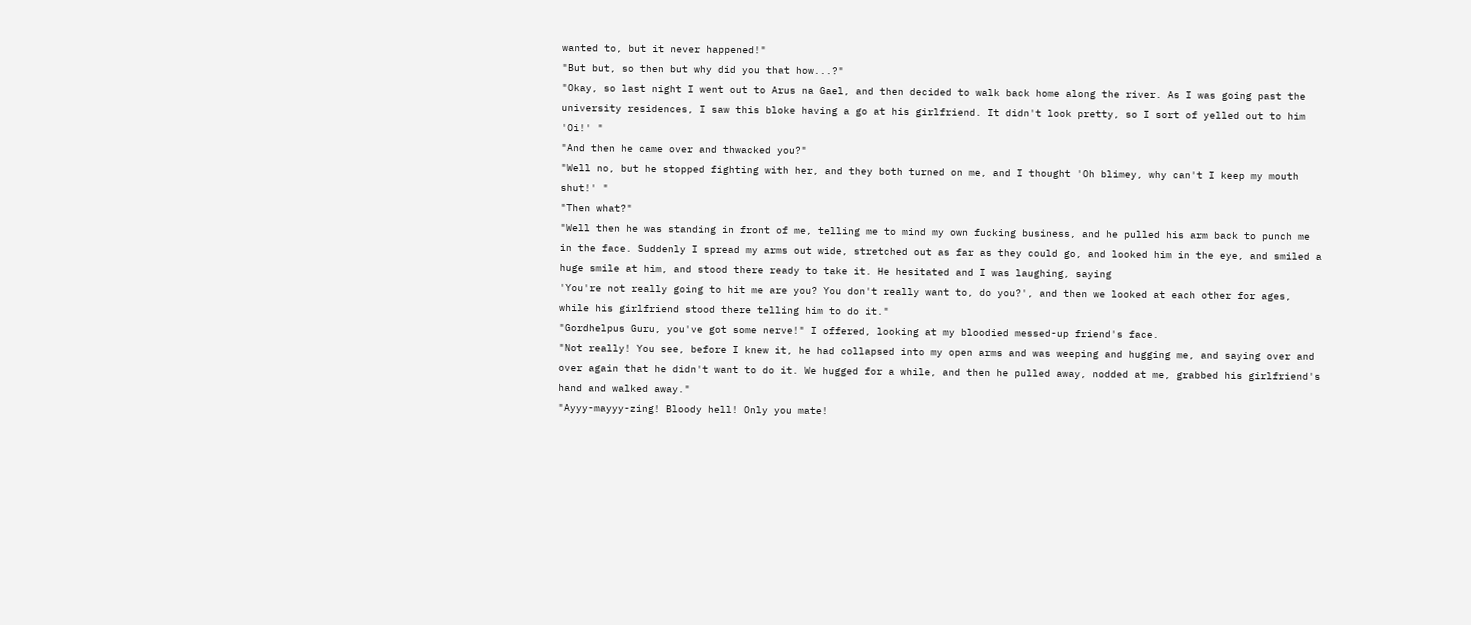wanted to, but it never happened!"
"But but, so then but why did you that how...?"
"Okay, so last night I went out to Arus na Gael, and then decided to walk back home along the river. As I was going past the university residences, I saw this bloke having a go at his girlfriend. It didn't look pretty, so I sort of yelled out to him 'Oi!' "
"And then he came over and thwacked you?"
"Well no, but he stopped fighting with her, and they both turned on me, and I thought 'Oh blimey, why can't I keep my mouth shut!' "
"Then what?"
"Well then he was standing in front of me, telling me to mind my own fucking business, and he pulled his arm back to punch me in the face. Suddenly I spread my arms out wide, stretched out as far as they could go, and looked him in the eye, and smiled a huge smile at him, and stood there ready to take it. He hesitated and I was laughing, saying
'You're not really going to hit me are you? You don't really want to, do you?', and then we looked at each other for ages, while his girlfriend stood there telling him to do it."
"Gordhelpus Guru, you've got some nerve!" I offered, looking at my bloodied messed-up friend's face.
"Not really! You see, before I knew it, he had collapsed into my open arms and was weeping and hugging me, and saying over and over again that he didn't want to do it. We hugged for a while, and then he pulled away, nodded at me, grabbed his girlfriend's hand and walked away."
"Ayyy-mayyy-zing! Bloody hell! Only you mate!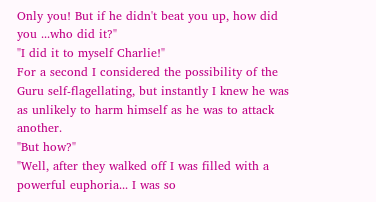Only you! But if he didn't beat you up, how did you ...who did it?"
"I did it to myself Charlie!"
For a second I considered the possibility of the Guru self-flagellating, but instantly I knew he was as unlikely to harm himself as he was to attack another.
"But how?"
"Well, after they walked off I was filled with a powerful euphoria... I was so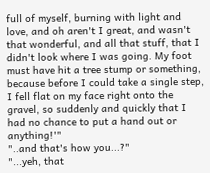full of myself, burning with light and love, and oh aren't I great, and wasn't that wonderful, and all that stuff, that I didn't look where I was going. My foot must have hit a tree stump or something, because before I could take a single step, I fell flat on my face right onto the gravel, so suddenly and quickly that I had no chance to put a hand out or anything!'"
"..and that's how you...?"
"...yeh, that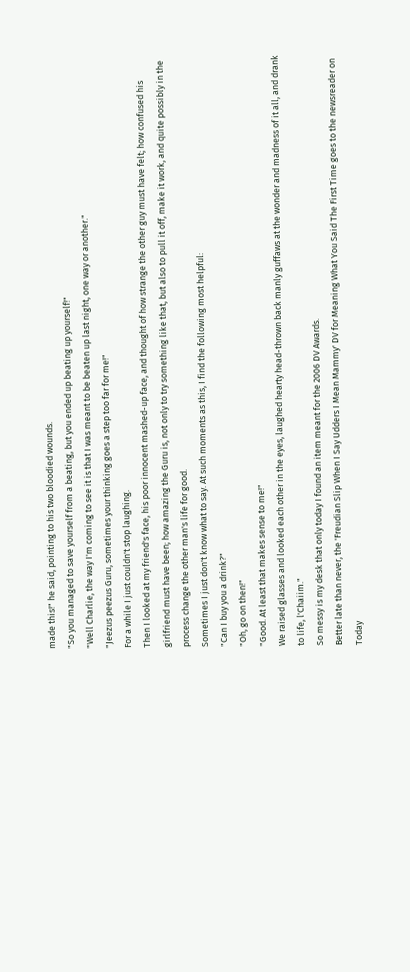made this!" he said, pointing to his two bloodied wounds.
"So you managed to save yourself from a beating, but you ended up beating up yourself!"
"Well Charlie, the way I'm coming to see it is that I was meant to be beaten up last night, one way or another."
"Jeezus peezus Guru, sometimes your thinking goes a step too far for me!"
For a while I just couldn't stop laughing.
Then I looked at my friend's face, his poor innocent mashed-up face, and thought of how strange the other guy must have felt; how confused his girlfriend must have been; how amazing the Guru is, not only to try something like that, but also to pull it off, make it work, and quite possibly in the process change the other man's life for good.
Sometimes I just don't know what to say. At such moments as this, I find the following most helpful:
"Can I buy you a drink?"
"Oh, go on then!"
"Good. At least that makes sense to me!"
We raised glasses and looked each other in the eyes, laughed hearty head-thrown back manly guffaws at the wonder and madness of it all, and drank to life, l'Chaiim."
So messy is my desk that only today I found an item meant for the 2006 DV Awards.
Better late than never, the 'Freudian Slip When I Say Udders I Mean Mammy' DV for Meaning What You Said The First Time goes to the newsreader on Today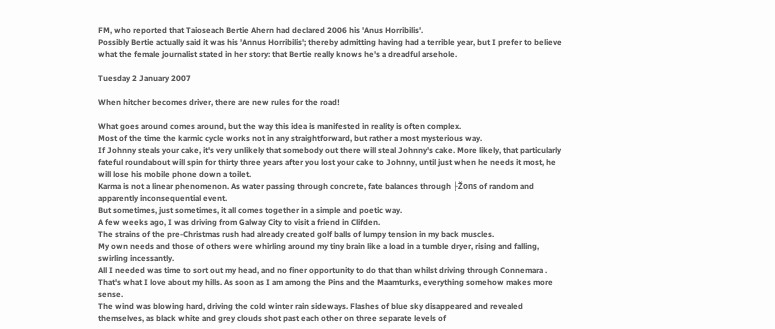FM, who reported that Taioseach Bertie Ahern had declared 2006 his 'Anus Horribilis'.
Possibly Bertie actually said it was his 'Annus Horribilis'; thereby admitting having had a terrible year, but I prefer to believe what the female journalist stated in her story: that Bertie really knows he's a dreadful arsehole.

Tuesday 2 January 2007

When hitcher becomes driver, there are new rules for the road!

What goes around comes around, but the way this idea is manifested in reality is often complex.
Most of the time the karmic cycle works not in any straightforward, but rather a most mysterious way.
If Johnny steals your cake, it's very unlikely that somebody out there will steal Johnny's cake. More likely, that particularly fateful roundabout will spin for thirty three years after you lost your cake to Johnny, until just when he needs it most, he will lose his mobile phone down a toilet.
Karma is not a linear phenomenon. As water passing through concrete, fate balances through ├Žons of random and apparently inconsequential event.
But sometimes, just sometimes, it all comes together in a simple and poetic way.
A few weeks ago, I was driving from Galway City to visit a friend in Clifden.
The strains of the pre-Christmas rush had already created golf balls of lumpy tension in my back muscles.
My own needs and those of others were whirling around my tiny brain like a load in a tumble dryer, rising and falling, swirling incessantly.
All I needed was time to sort out my head, and no finer opportunity to do that than whilst driving through Connemara .
That's what I love about my hills. As soon as I am among the Pins and the Maamturks, everything somehow makes more sense.
The wind was blowing hard, driving the cold winter rain sideways. Flashes of blue sky disappeared and revealed themselves, as black white and grey clouds shot past each other on three separate levels of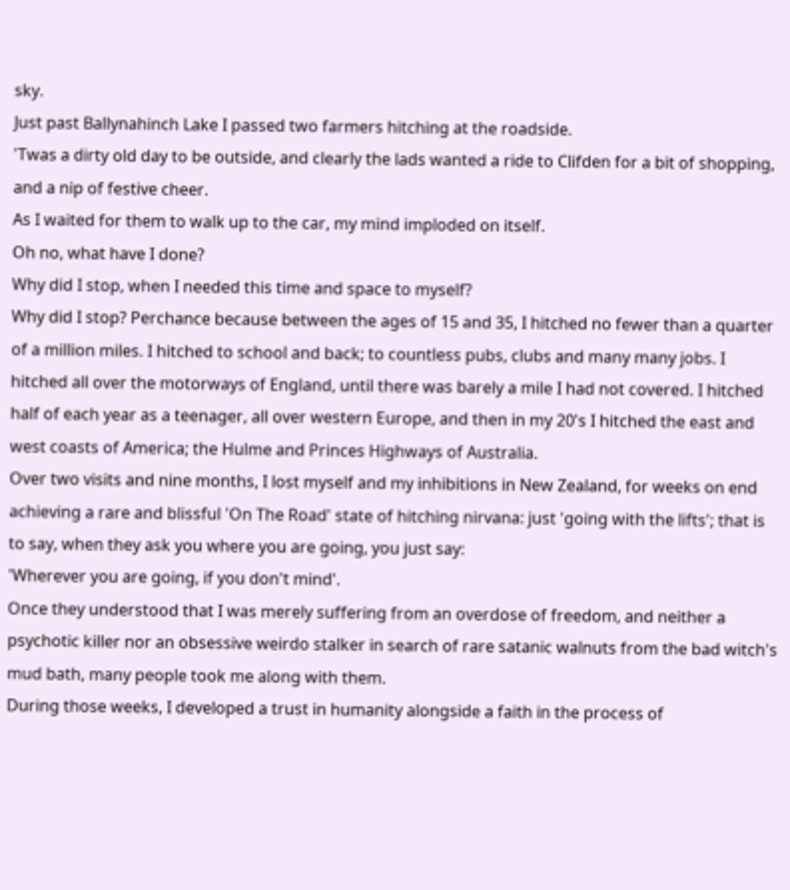sky.
Just past Ballynahinch Lake I passed two farmers hitching at the roadside.
'Twas a dirty old day to be outside, and clearly the lads wanted a ride to Clifden for a bit of shopping, and a nip of festive cheer.
As I waited for them to walk up to the car, my mind imploded on itself.
Oh no, what have I done?
Why did I stop, when I needed this time and space to myself?
Why did I stop? Perchance because between the ages of 15 and 35, I hitched no fewer than a quarter of a million miles. I hitched to school and back; to countless pubs, clubs and many many jobs. I hitched all over the motorways of England, until there was barely a mile I had not covered. I hitched half of each year as a teenager, all over western Europe, and then in my 20's I hitched the east and west coasts of America; the Hulme and Princes Highways of Australia.
Over two visits and nine months, I lost myself and my inhibitions in New Zealand, for weeks on end achieving a rare and blissful 'On The Road' state of hitching nirvana: just 'going with the lifts'; that is to say, when they ask you where you are going, you just say:
'Wherever you are going, if you don't mind'.
Once they understood that I was merely suffering from an overdose of freedom, and neither a psychotic killer nor an obsessive weirdo stalker in search of rare satanic walnuts from the bad witch's mud bath, many people took me along with them.
During those weeks, I developed a trust in humanity alongside a faith in the process of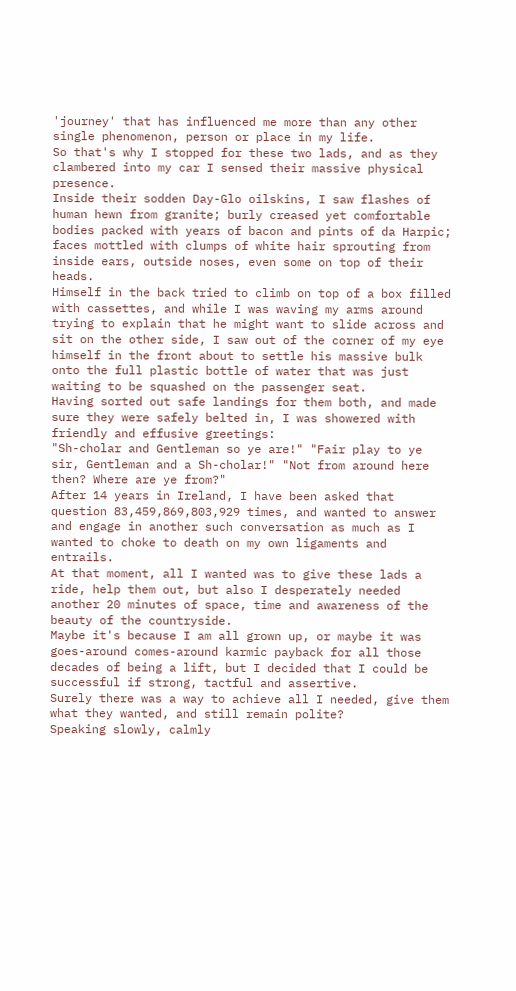'journey' that has influenced me more than any other single phenomenon, person or place in my life.
So that's why I stopped for these two lads, and as they clambered into my car I sensed their massive physical presence.
Inside their sodden Day-Glo oilskins, I saw flashes of human hewn from granite; burly creased yet comfortable bodies packed with years of bacon and pints of da Harpic; faces mottled with clumps of white hair sprouting from inside ears, outside noses, even some on top of their heads.
Himself in the back tried to climb on top of a box filled with cassettes, and while I was waving my arms around trying to explain that he might want to slide across and sit on the other side, I saw out of the corner of my eye himself in the front about to settle his massive bulk onto the full plastic bottle of water that was just waiting to be squashed on the passenger seat.
Having sorted out safe landings for them both, and made sure they were safely belted in, I was showered with friendly and effusive greetings:
"Sh-cholar and Gentleman so ye are!" "Fair play to ye sir, Gentleman and a Sh-cholar!" "Not from around here then? Where are ye from?"
After 14 years in Ireland, I have been asked that question 83,459,869,803,929 times, and wanted to answer and engage in another such conversation as much as I wanted to choke to death on my own ligaments and entrails.
At that moment, all I wanted was to give these lads a ride, help them out, but also I desperately needed another 20 minutes of space, time and awareness of the beauty of the countryside.
Maybe it's because I am all grown up, or maybe it was goes-around comes-around karmic payback for all those decades of being a lift, but I decided that I could be successful if strong, tactful and assertive.
Surely there was a way to achieve all I needed, give them what they wanted, and still remain polite?
Speaking slowly, calmly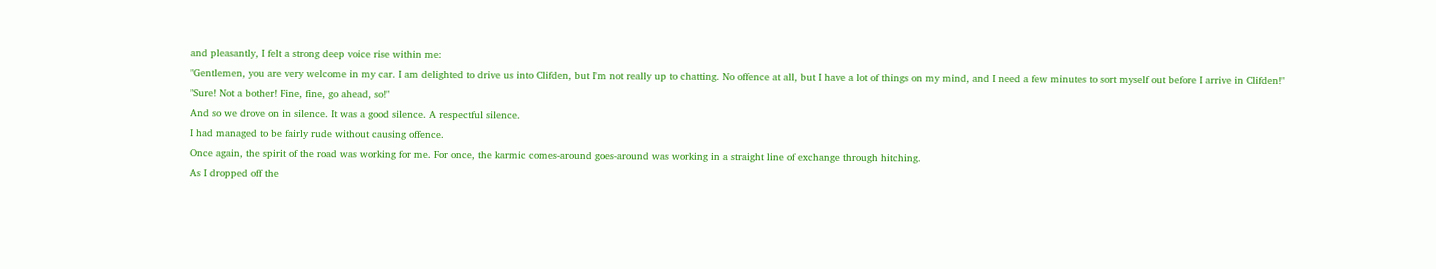and pleasantly, I felt a strong deep voice rise within me:
"Gentlemen, you are very welcome in my car. I am delighted to drive us into Clifden, but I'm not really up to chatting. No offence at all, but I have a lot of things on my mind, and I need a few minutes to sort myself out before I arrive in Clifden!"
"Sure! Not a bother! Fine, fine, go ahead, so!"
And so we drove on in silence. It was a good silence. A respectful silence.
I had managed to be fairly rude without causing offence.
Once again, the spirit of the road was working for me. For once, the karmic comes-around goes-around was working in a straight line of exchange through hitching.
As I dropped off the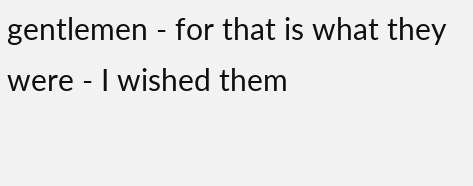gentlemen - for that is what they were - I wished them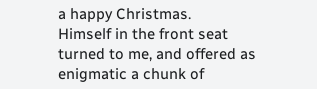a happy Christmas.
Himself in the front seat turned to me, and offered as enigmatic a chunk of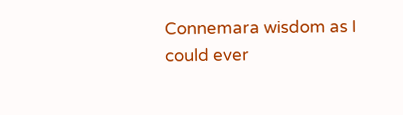Connemara wisdom as I could ever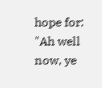hope for:
"Ah well now, ye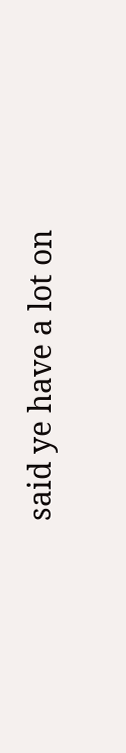said ye have a lot on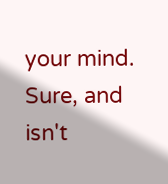your mind. Sure, and isn't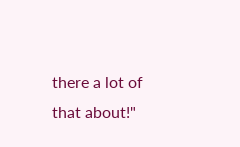there a lot of that about!"